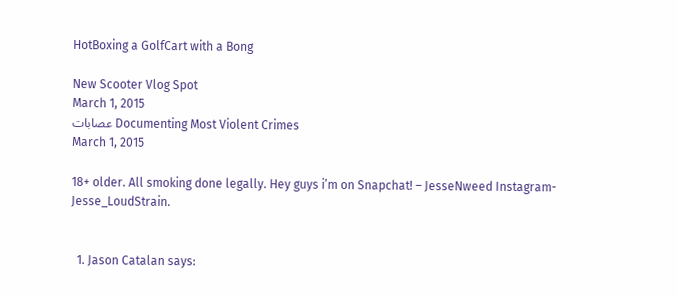HotBoxing a GolfCart with a Bong

New Scooter Vlog Spot
March 1, 2015
عصابات Documenting Most Violent Crimes
March 1, 2015

18+ older. All smoking done legally. Hey guys i’m on Snapchat! – JesseNweed Instagram- Jesse_LoudStrain.


  1. Jason Catalan says: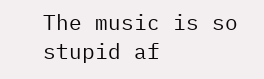The music is so stupid af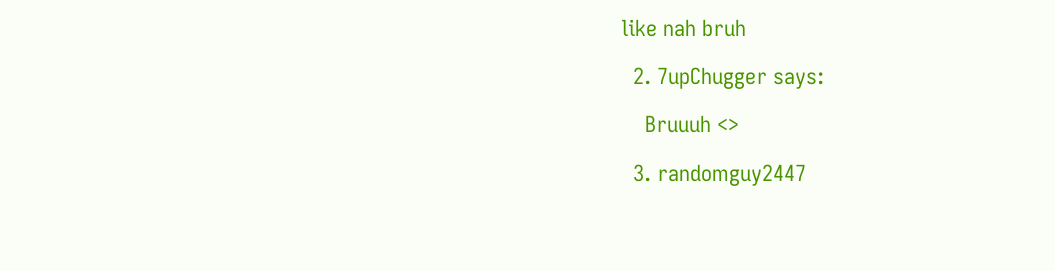like nah bruh

  2. 7upChugger says:

    Bruuuh <>

  3. randomguy2447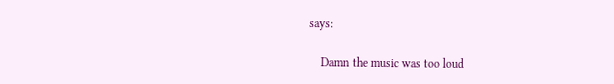says:

    Damn the music was too loud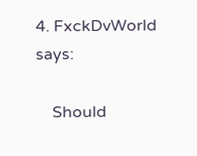4. FxckDvWorld says:

    Should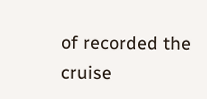of recorded the cruise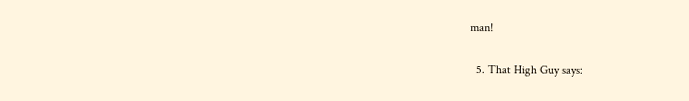man!

  5. That High Guy says: